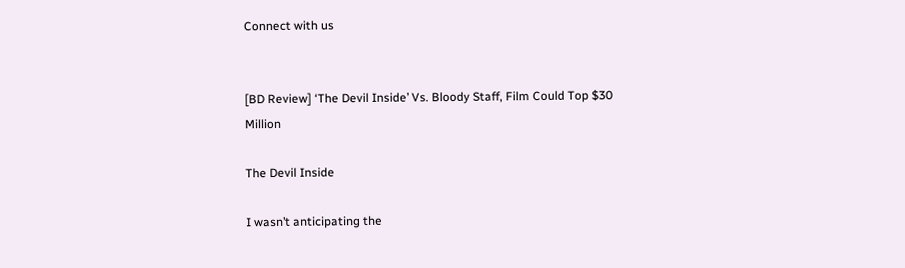Connect with us


[BD Review] ‘The Devil Inside’ Vs. Bloody Staff, Film Could Top $30 Million

The Devil Inside

I wasn’t anticipating the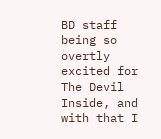BD staff being so overtly excited for The Devil Inside, and with that I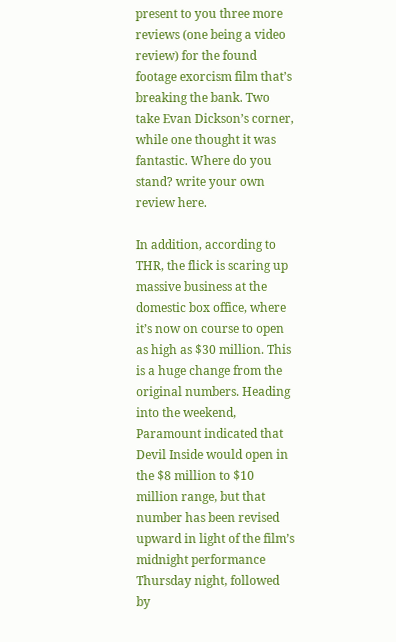present to you three more reviews (one being a video review) for the found footage exorcism film that’s breaking the bank. Two take Evan Dickson’s corner, while one thought it was fantastic. Where do you stand? write your own review here.

In addition, according to THR, the flick is scaring up massive business at the domestic box office, where it’s now on course to open as high as $30 million. This is a huge change from the original numbers. Heading into the weekend, Paramount indicated that Devil Inside would open in the $8 million to $10 million range, but that number has been revised upward in light of the film’s midnight performance Thursday night, followed by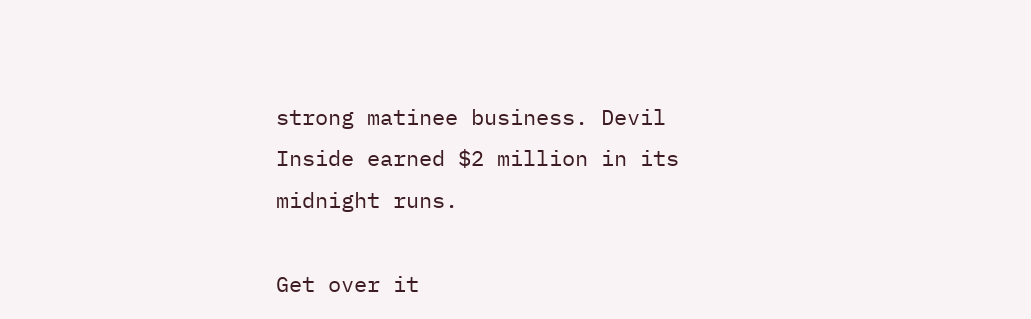strong matinee business. Devil Inside earned $2 million in its midnight runs.

Get over it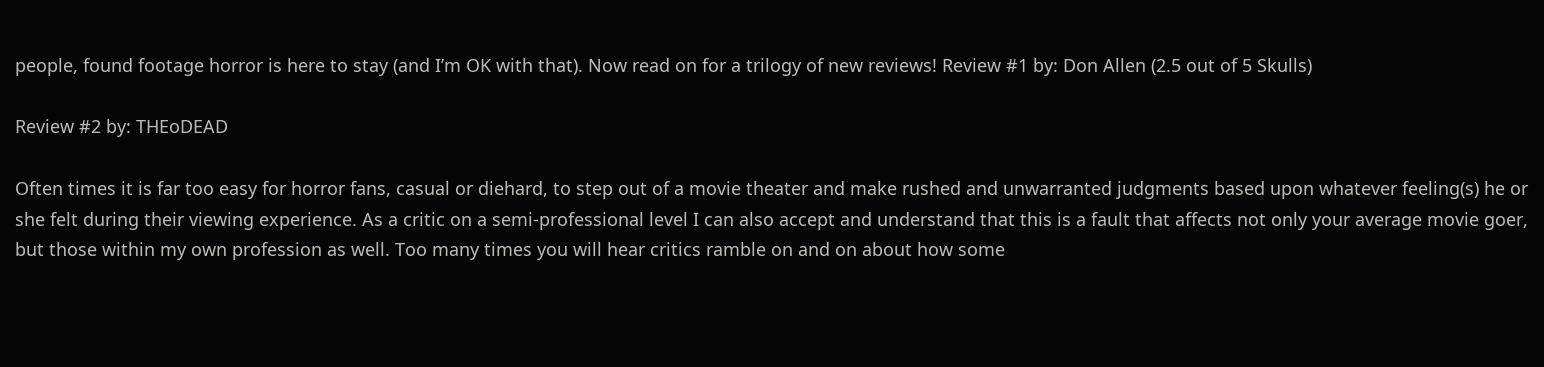people, found footage horror is here to stay (and I’m OK with that). Now read on for a trilogy of new reviews! Review #1 by: Don Allen (2.5 out of 5 Skulls)

Review #2 by: THEoDEAD

Often times it is far too easy for horror fans, casual or diehard, to step out of a movie theater and make rushed and unwarranted judgments based upon whatever feeling(s) he or she felt during their viewing experience. As a critic on a semi-professional level I can also accept and understand that this is a fault that affects not only your average movie goer, but those within my own profession as well. Too many times you will hear critics ramble on and on about how some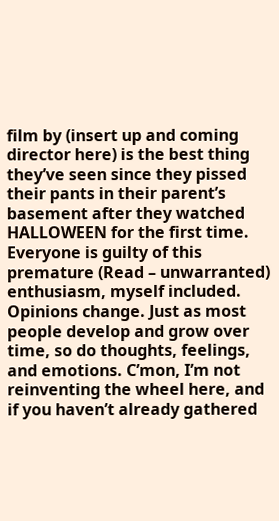film by (insert up and coming director here) is the best thing they’ve seen since they pissed their pants in their parent’s basement after they watched HALLOWEEN for the first time. Everyone is guilty of this premature (Read – unwarranted) enthusiasm, myself included. Opinions change. Just as most people develop and grow over time, so do thoughts, feelings, and emotions. C’mon, I’m not reinventing the wheel here, and if you haven’t already gathered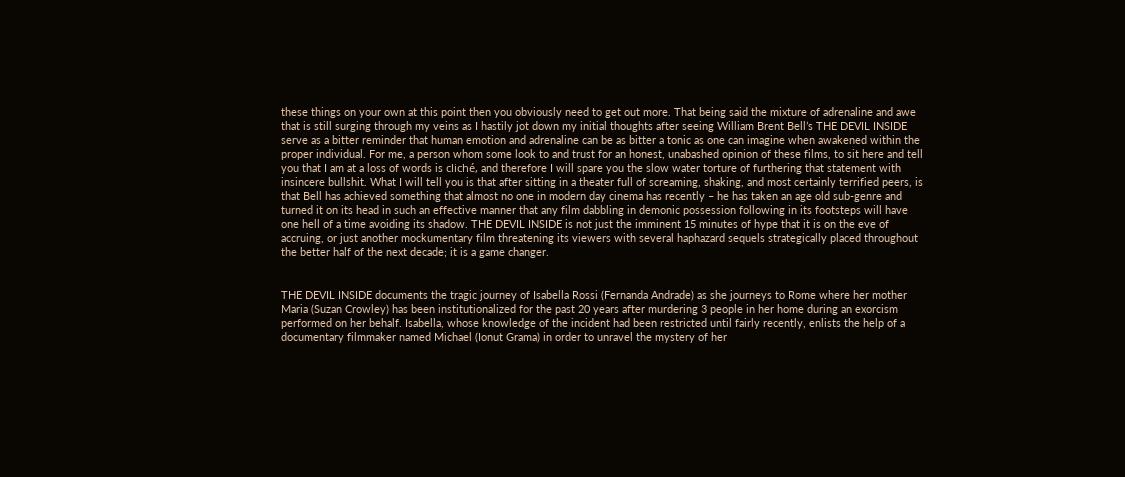these things on your own at this point then you obviously need to get out more. That being said the mixture of adrenaline and awe that is still surging through my veins as I hastily jot down my initial thoughts after seeing William Brent Bell’s THE DEVIL INSIDE serve as a bitter reminder that human emotion and adrenaline can be as bitter a tonic as one can imagine when awakened within the proper individual. For me, a person whom some look to and trust for an honest, unabashed opinion of these films, to sit here and tell you that I am at a loss of words is cliché, and therefore I will spare you the slow water torture of furthering that statement with insincere bullshit. What I will tell you is that after sitting in a theater full of screaming, shaking, and most certainly terrified peers, is that Bell has achieved something that almost no one in modern day cinema has recently – he has taken an age old sub-genre and turned it on its head in such an effective manner that any film dabbling in demonic possession following in its footsteps will have one hell of a time avoiding its shadow. THE DEVIL INSIDE is not just the imminent 15 minutes of hype that it is on the eve of accruing, or just another mockumentary film threatening its viewers with several haphazard sequels strategically placed throughout the better half of the next decade; it is a game changer.


THE DEVIL INSIDE documents the tragic journey of Isabella Rossi (Fernanda Andrade) as she journeys to Rome where her mother Maria (Suzan Crowley) has been institutionalized for the past 20 years after murdering 3 people in her home during an exorcism performed on her behalf. Isabella, whose knowledge of the incident had been restricted until fairly recently, enlists the help of a documentary filmmaker named Michael (Ionut Grama) in order to unravel the mystery of her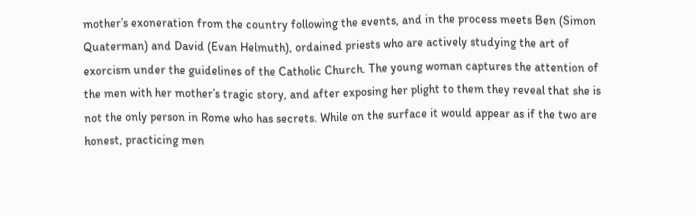mother’s exoneration from the country following the events, and in the process meets Ben (Simon Quaterman) and David (Evan Helmuth), ordained priests who are actively studying the art of exorcism under the guidelines of the Catholic Church. The young woman captures the attention of the men with her mother’s tragic story, and after exposing her plight to them they reveal that she is not the only person in Rome who has secrets. While on the surface it would appear as if the two are honest, practicing men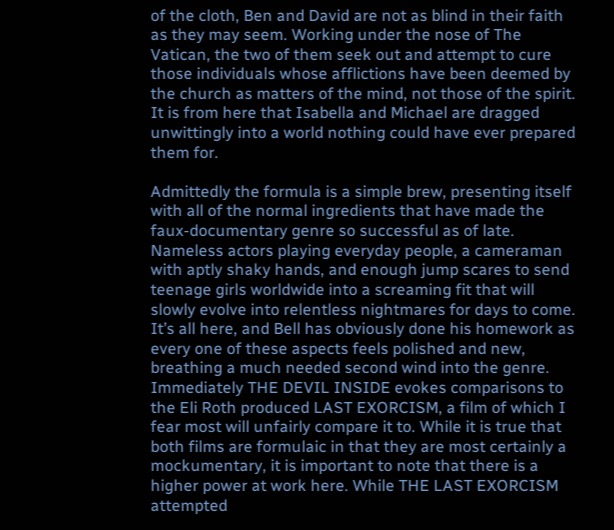of the cloth, Ben and David are not as blind in their faith as they may seem. Working under the nose of The Vatican, the two of them seek out and attempt to cure those individuals whose afflictions have been deemed by the church as matters of the mind, not those of the spirit. It is from here that Isabella and Michael are dragged unwittingly into a world nothing could have ever prepared them for.

Admittedly the formula is a simple brew, presenting itself with all of the normal ingredients that have made the faux-documentary genre so successful as of late. Nameless actors playing everyday people, a cameraman with aptly shaky hands, and enough jump scares to send teenage girls worldwide into a screaming fit that will slowly evolve into relentless nightmares for days to come. It’s all here, and Bell has obviously done his homework as every one of these aspects feels polished and new, breathing a much needed second wind into the genre. Immediately THE DEVIL INSIDE evokes comparisons to the Eli Roth produced LAST EXORCISM, a film of which I fear most will unfairly compare it to. While it is true that both films are formulaic in that they are most certainly a mockumentary, it is important to note that there is a higher power at work here. While THE LAST EXORCISM attempted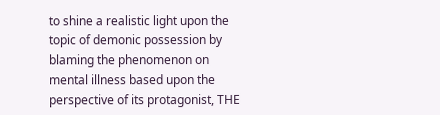to shine a realistic light upon the topic of demonic possession by blaming the phenomenon on mental illness based upon the perspective of its protagonist, THE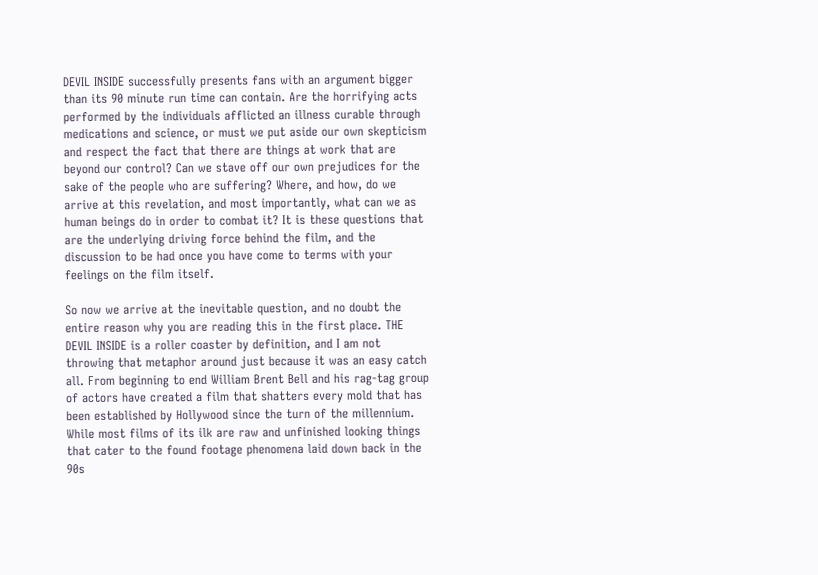DEVIL INSIDE successfully presents fans with an argument bigger than its 90 minute run time can contain. Are the horrifying acts performed by the individuals afflicted an illness curable through medications and science, or must we put aside our own skepticism and respect the fact that there are things at work that are beyond our control? Can we stave off our own prejudices for the sake of the people who are suffering? Where, and how, do we arrive at this revelation, and most importantly, what can we as human beings do in order to combat it? It is these questions that are the underlying driving force behind the film, and the discussion to be had once you have come to terms with your feelings on the film itself.

So now we arrive at the inevitable question, and no doubt the entire reason why you are reading this in the first place. THE DEVIL INSIDE is a roller coaster by definition, and I am not throwing that metaphor around just because it was an easy catch all. From beginning to end William Brent Bell and his rag-tag group of actors have created a film that shatters every mold that has been established by Hollywood since the turn of the millennium. While most films of its ilk are raw and unfinished looking things that cater to the found footage phenomena laid down back in the 90s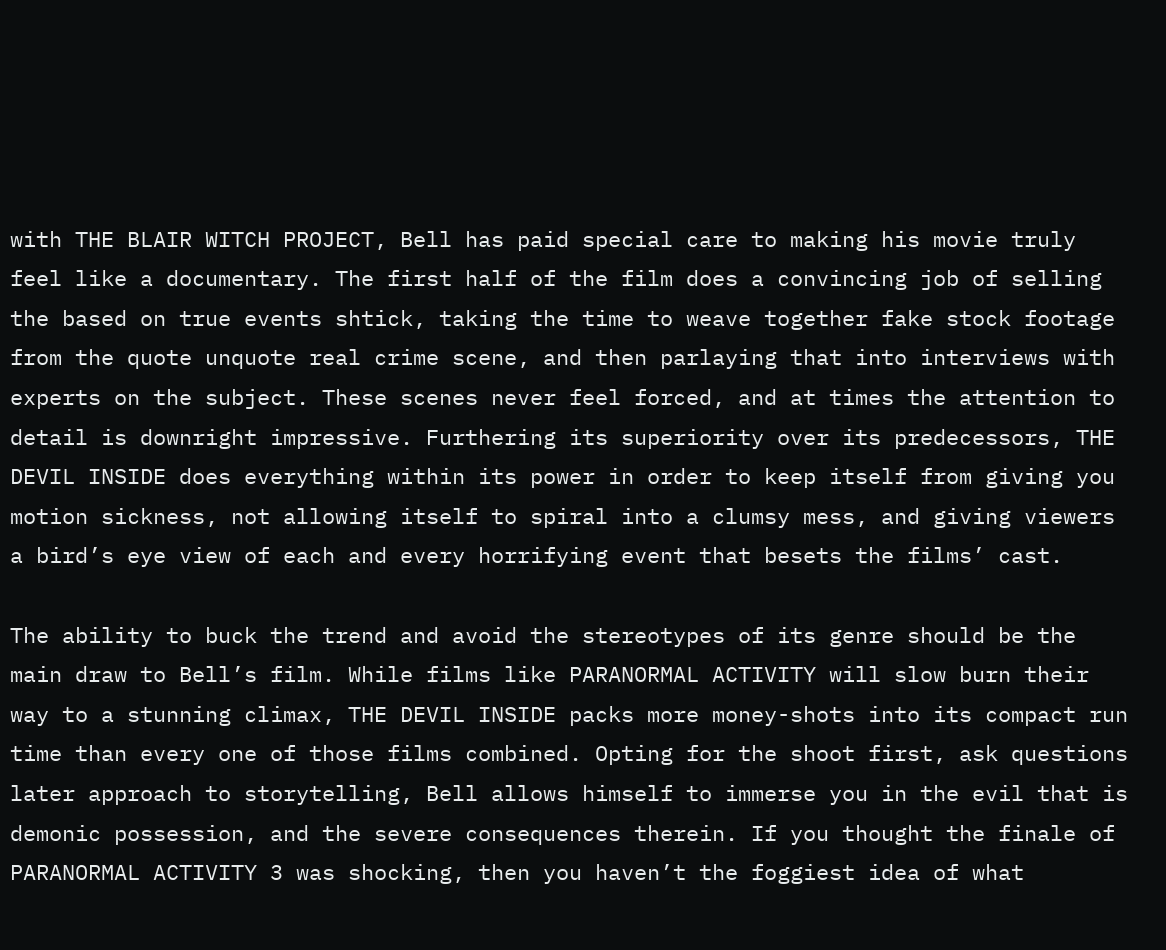with THE BLAIR WITCH PROJECT, Bell has paid special care to making his movie truly feel like a documentary. The first half of the film does a convincing job of selling the based on true events shtick, taking the time to weave together fake stock footage from the quote unquote real crime scene, and then parlaying that into interviews with experts on the subject. These scenes never feel forced, and at times the attention to detail is downright impressive. Furthering its superiority over its predecessors, THE DEVIL INSIDE does everything within its power in order to keep itself from giving you motion sickness, not allowing itself to spiral into a clumsy mess, and giving viewers a bird’s eye view of each and every horrifying event that besets the films’ cast.

The ability to buck the trend and avoid the stereotypes of its genre should be the main draw to Bell’s film. While films like PARANORMAL ACTIVITY will slow burn their way to a stunning climax, THE DEVIL INSIDE packs more money-shots into its compact run time than every one of those films combined. Opting for the shoot first, ask questions later approach to storytelling, Bell allows himself to immerse you in the evil that is demonic possession, and the severe consequences therein. If you thought the finale of PARANORMAL ACTIVITY 3 was shocking, then you haven’t the foggiest idea of what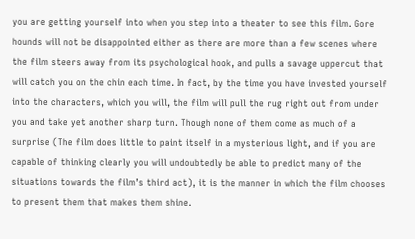you are getting yourself into when you step into a theater to see this film. Gore hounds will not be disappointed either as there are more than a few scenes where the film steers away from its psychological hook, and pulls a savage uppercut that will catch you on the chin each time. In fact, by the time you have invested yourself into the characters, which you will, the film will pull the rug right out from under you and take yet another sharp turn. Though none of them come as much of a surprise (The film does little to paint itself in a mysterious light, and if you are capable of thinking clearly you will undoubtedly be able to predict many of the situations towards the film’s third act), it is the manner in which the film chooses to present them that makes them shine.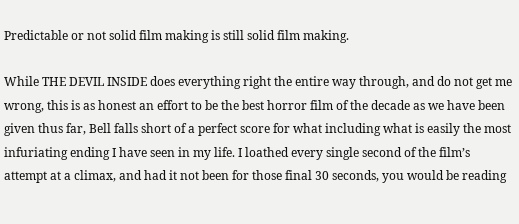Predictable or not solid film making is still solid film making.

While THE DEVIL INSIDE does everything right the entire way through, and do not get me wrong, this is as honest an effort to be the best horror film of the decade as we have been given thus far, Bell falls short of a perfect score for what including what is easily the most infuriating ending I have seen in my life. I loathed every single second of the film’s attempt at a climax, and had it not been for those final 30 seconds, you would be reading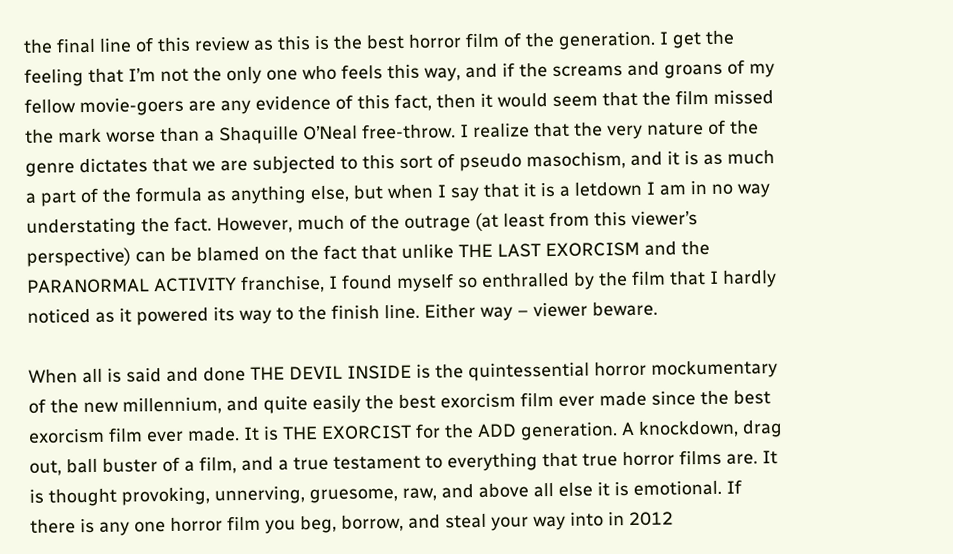the final line of this review as this is the best horror film of the generation. I get the feeling that I’m not the only one who feels this way, and if the screams and groans of my fellow movie-goers are any evidence of this fact, then it would seem that the film missed the mark worse than a Shaquille O’Neal free-throw. I realize that the very nature of the genre dictates that we are subjected to this sort of pseudo masochism, and it is as much a part of the formula as anything else, but when I say that it is a letdown I am in no way understating the fact. However, much of the outrage (at least from this viewer’s perspective) can be blamed on the fact that unlike THE LAST EXORCISM and the PARANORMAL ACTIVITY franchise, I found myself so enthralled by the film that I hardly noticed as it powered its way to the finish line. Either way – viewer beware.

When all is said and done THE DEVIL INSIDE is the quintessential horror mockumentary of the new millennium, and quite easily the best exorcism film ever made since the best exorcism film ever made. It is THE EXORCIST for the ADD generation. A knockdown, drag out, ball buster of a film, and a true testament to everything that true horror films are. It is thought provoking, unnerving, gruesome, raw, and above all else it is emotional. If there is any one horror film you beg, borrow, and steal your way into in 2012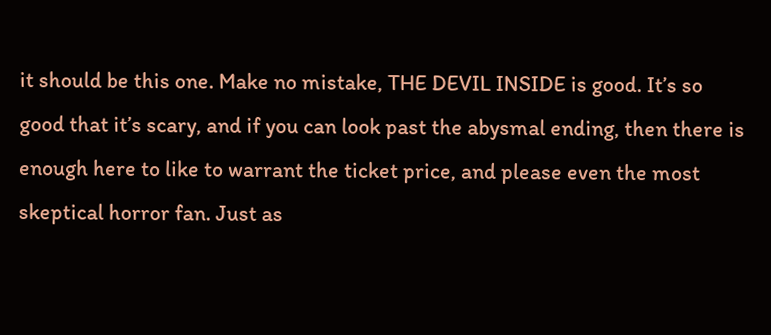it should be this one. Make no mistake, THE DEVIL INSIDE is good. It’s so good that it’s scary, and if you can look past the abysmal ending, then there is enough here to like to warrant the ticket price, and please even the most skeptical horror fan. Just as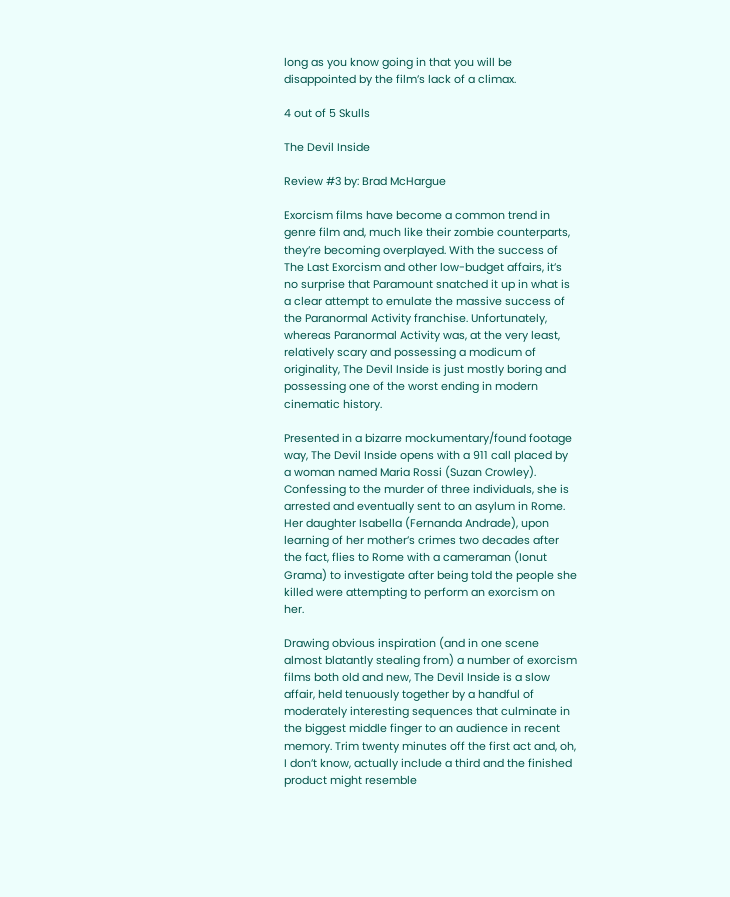long as you know going in that you will be disappointed by the film’s lack of a climax.

4 out of 5 Skulls

The Devil Inside

Review #3 by: Brad McHargue

Exorcism films have become a common trend in genre film and, much like their zombie counterparts, they’re becoming overplayed. With the success of The Last Exorcism and other low-budget affairs, it’s no surprise that Paramount snatched it up in what is a clear attempt to emulate the massive success of the Paranormal Activity franchise. Unfortunately, whereas Paranormal Activity was, at the very least, relatively scary and possessing a modicum of originality, The Devil Inside is just mostly boring and possessing one of the worst ending in modern cinematic history.

Presented in a bizarre mockumentary/found footage way, The Devil Inside opens with a 911 call placed by a woman named Maria Rossi (Suzan Crowley). Confessing to the murder of three individuals, she is arrested and eventually sent to an asylum in Rome. Her daughter Isabella (Fernanda Andrade), upon learning of her mother’s crimes two decades after the fact, flies to Rome with a cameraman (Ionut Grama) to investigate after being told the people she killed were attempting to perform an exorcism on her.

Drawing obvious inspiration (and in one scene almost blatantly stealing from) a number of exorcism films both old and new, The Devil Inside is a slow affair, held tenuously together by a handful of moderately interesting sequences that culminate in the biggest middle finger to an audience in recent memory. Trim twenty minutes off the first act and, oh, I don’t know, actually include a third and the finished product might resemble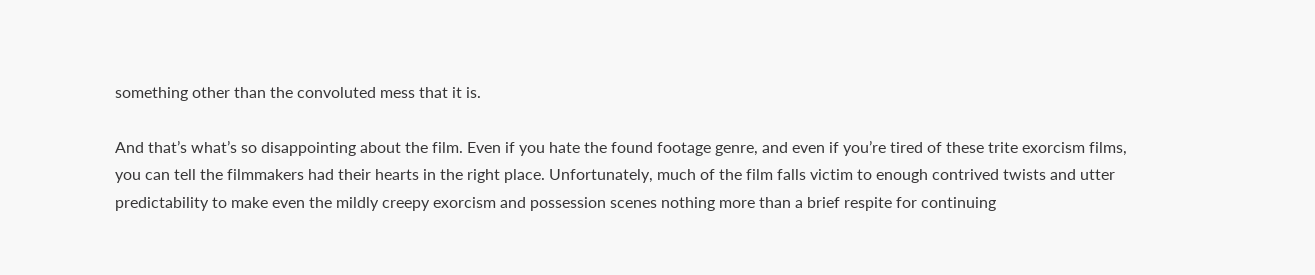something other than the convoluted mess that it is.

And that’s what’s so disappointing about the film. Even if you hate the found footage genre, and even if you’re tired of these trite exorcism films, you can tell the filmmakers had their hearts in the right place. Unfortunately, much of the film falls victim to enough contrived twists and utter predictability to make even the mildly creepy exorcism and possession scenes nothing more than a brief respite for continuing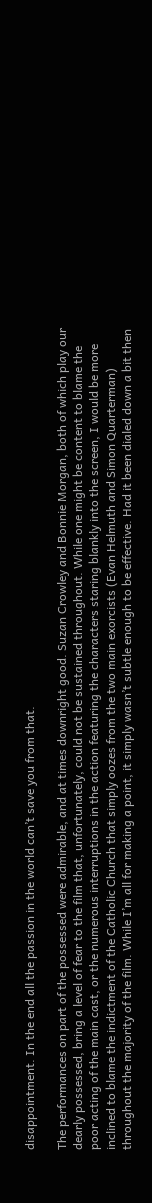disappointment. In the end all the passion in the world can’t save you from that.

The performances on part of the possessed were admirable, and at times downright good. Suzan Crowley and Bonnie Morgan, both of which play our dearly possessed, bring a level of fear to the film that, unfortunately, could not be sustained throughout. While one might be content to blame the poor acting of the main cast, or the numerous interruptions in the action featuring the characters staring blankly into the screen, I would be more inclined to blame the indictment of the Catholic Church that simply oozes from the two main exorcists (Evan Helmuth and Simon Quarterman) throughout the majority of the film. While I’m all for making a point, it simply wasn’t subtle enough to be effective. Had it been dialed down a bit then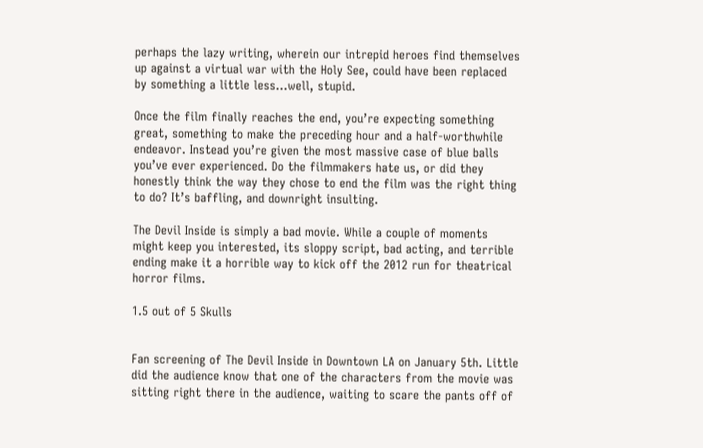perhaps the lazy writing, wherein our intrepid heroes find themselves up against a virtual war with the Holy See, could have been replaced by something a little less…well, stupid.

Once the film finally reaches the end, you’re expecting something great, something to make the preceding hour and a half-worthwhile endeavor. Instead you’re given the most massive case of blue balls you’ve ever experienced. Do the filmmakers hate us, or did they honestly think the way they chose to end the film was the right thing to do? It’s baffling, and downright insulting.

The Devil Inside is simply a bad movie. While a couple of moments might keep you interested, its sloppy script, bad acting, and terrible ending make it a horrible way to kick off the 2012 run for theatrical horror films.

1.5 out of 5 Skulls


Fan screening of The Devil Inside in Downtown LA on January 5th. Little did the audience know that one of the characters from the movie was sitting right there in the audience, waiting to scare the pants off of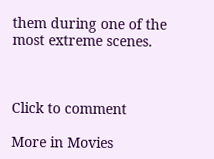them during one of the most extreme scenes.



Click to comment

More in Movies